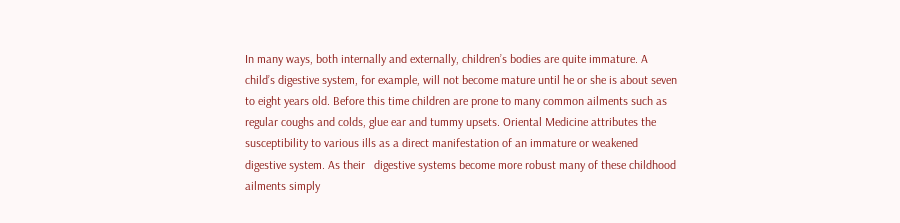In many ways, both internally and externally, children’s bodies are quite immature. A child’s digestive system, for example, will not become mature until he or she is about seven to eight years old. Before this time children are prone to many common ailments such as regular coughs and colds, glue ear and tummy upsets. Oriental Medicine attributes the susceptibility to various ills as a direct manifestation of an immature or weakened digestive system. As their   digestive systems become more robust many of these childhood ailments simply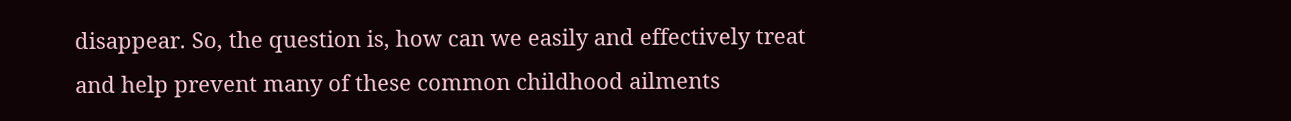disappear. So, the question is, how can we easily and effectively treat and help prevent many of these common childhood ailments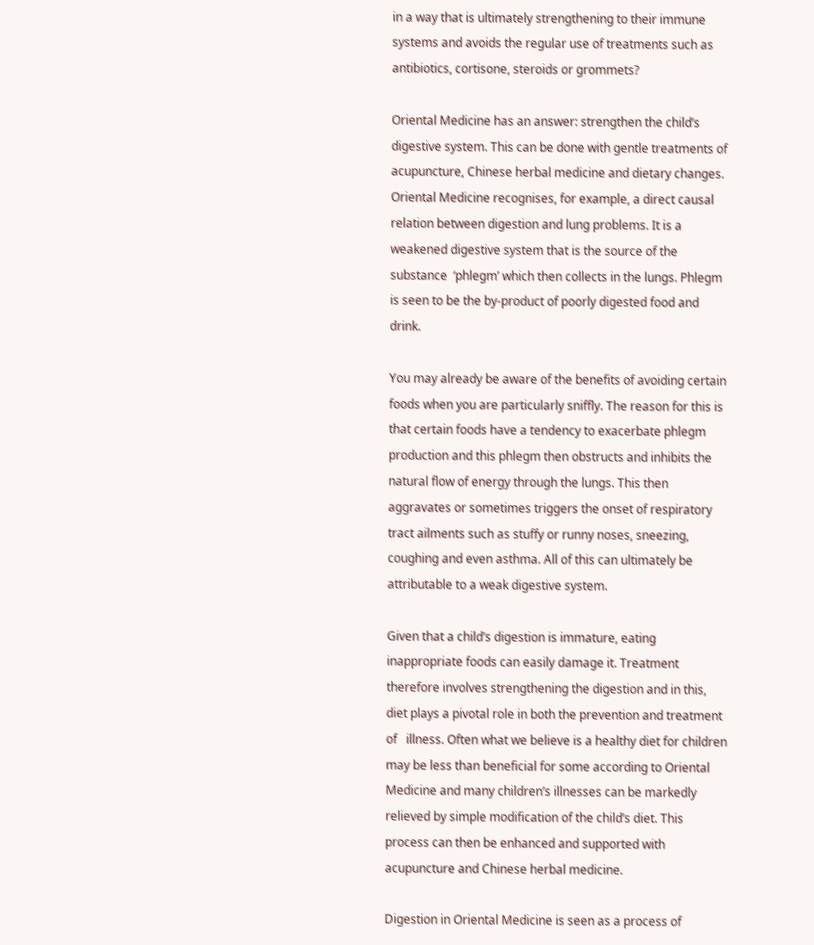in a way that is ultimately strengthening to their immune systems and avoids the regular use of treatments such as antibiotics, cortisone, steroids or grommets?

Oriental Medicine has an answer: strengthen the child’s digestive system. This can be done with gentle treatments of acupuncture, Chinese herbal medicine and dietary changes. Oriental Medicine recognises, for example, a direct causal relation between digestion and lung problems. It is a weakened digestive system that is the source of the substance  ‘phlegm’ which then collects in the lungs. Phlegm is seen to be the by-product of poorly digested food and drink.

You may already be aware of the benefits of avoiding certain foods when you are particularly sniffly. The reason for this is that certain foods have a tendency to exacerbate phlegm production and this phlegm then obstructs and inhibits the natural flow of energy through the lungs. This then aggravates or sometimes triggers the onset of respiratory tract ailments such as stuffy or runny noses, sneezing, coughing and even asthma. All of this can ultimately be attributable to a weak digestive system.

Given that a child’s digestion is immature, eating inappropriate foods can easily damage it. Treatment therefore involves strengthening the digestion and in this, diet plays a pivotal role in both the prevention and treatment of   illness. Often what we believe is a healthy diet for children may be less than beneficial for some according to Oriental Medicine and many children’s illnesses can be markedly relieved by simple modification of the child’s diet. This process can then be enhanced and supported with acupuncture and Chinese herbal medicine.

Digestion in Oriental Medicine is seen as a process of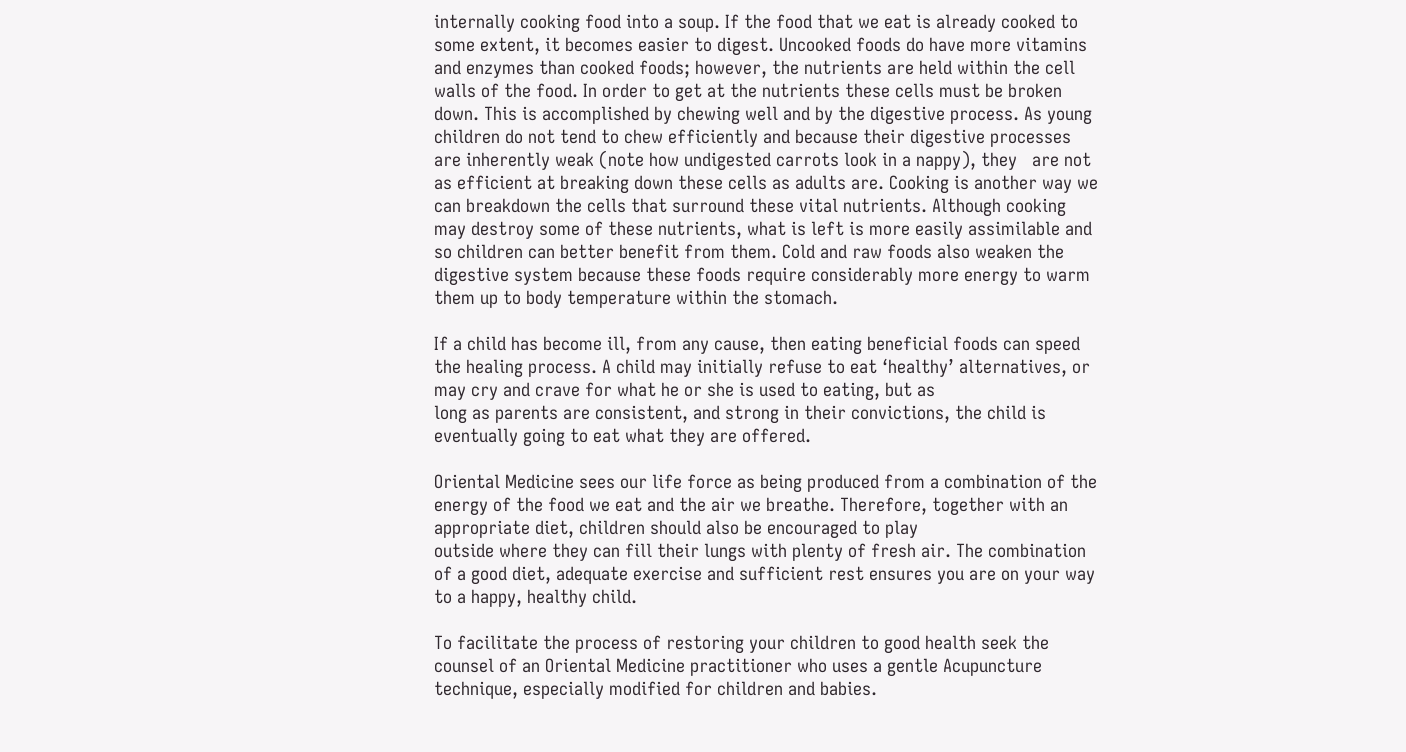internally cooking food into a soup. If the food that we eat is already cooked to some extent, it becomes easier to digest. Uncooked foods do have more vitamins and enzymes than cooked foods; however, the nutrients are held within the cell walls of the food. In order to get at the nutrients these cells must be broken down. This is accomplished by chewing well and by the digestive process. As young children do not tend to chew efficiently and because their digestive processes are inherently weak (note how undigested carrots look in a nappy), they   are not as efficient at breaking down these cells as adults are. Cooking is another way we can breakdown the cells that surround these vital nutrients. Although cooking may destroy some of these nutrients, what is left is more easily assimilable and so children can better benefit from them. Cold and raw foods also weaken the digestive system because these foods require considerably more energy to warm them up to body temperature within the stomach.

If a child has become ill, from any cause, then eating beneficial foods can speed the healing process. A child may initially refuse to eat ‘healthy’ alternatives, or may cry and crave for what he or she is used to eating, but as
long as parents are consistent, and strong in their convictions, the child is eventually going to eat what they are offered.

Oriental Medicine sees our life force as being produced from a combination of the energy of the food we eat and the air we breathe. Therefore, together with an appropriate diet, children should also be encouraged to play
outside where they can fill their lungs with plenty of fresh air. The combination of a good diet, adequate exercise and sufficient rest ensures you are on your way to a happy, healthy child.

To facilitate the process of restoring your children to good health seek the counsel of an Oriental Medicine practitioner who uses a gentle Acupuncture technique, especially modified for children and babies.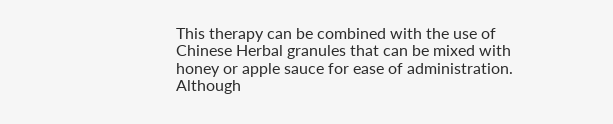This therapy can be combined with the use of Chinese Herbal granules that can be mixed with honey or apple sauce for ease of administration. Although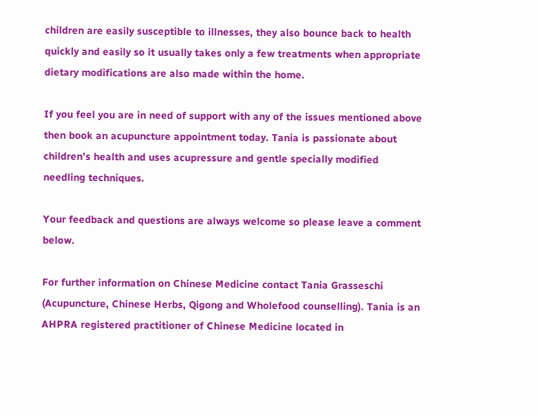children are easily susceptible to illnesses, they also bounce back to health quickly and easily so it usually takes only a few treatments when appropriate dietary modifications are also made within the home.

If you feel you are in need of support with any of the issues mentioned above then book an acupuncture appointment today. Tania is passionate about children’s health and uses acupressure and gentle specially modified needling techniques.

Your feedback and questions are always welcome so please leave a comment below.

For further information on Chinese Medicine contact Tania Grasseschi (Acupuncture, Chinese Herbs, Qigong and Wholefood counselling). Tania is an AHPRA registered practitioner of Chinese Medicine located in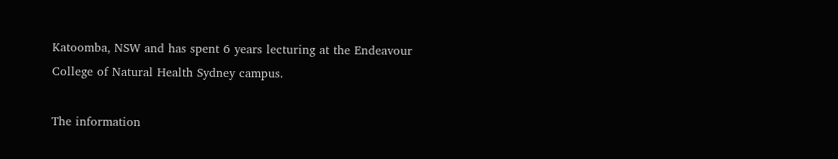Katoomba, NSW and has spent 6 years lecturing at the Endeavour College of Natural Health Sydney campus.

The information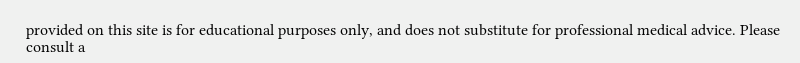provided on this site is for educational purposes only, and does not substitute for professional medical advice. Please consult a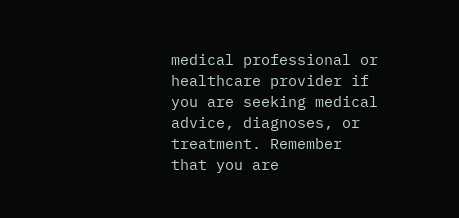medical professional or healthcare provider if you are seeking medical advice, diagnoses, or treatment. Remember that you are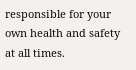responsible for your own health and safety at all times.